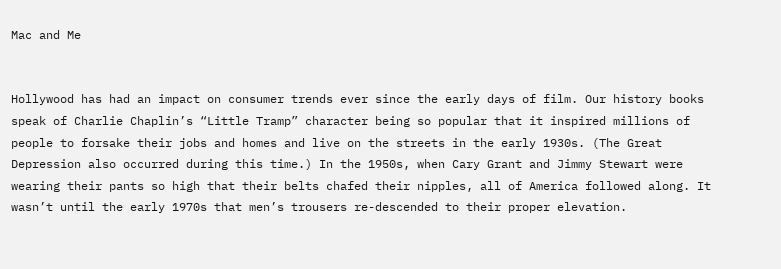Mac and Me


Hollywood has had an impact on consumer trends ever since the early days of film. Our history books speak of Charlie Chaplin’s “Little Tramp” character being so popular that it inspired millions of people to forsake their jobs and homes and live on the streets in the early 1930s. (The Great Depression also occurred during this time.) In the 1950s, when Cary Grant and Jimmy Stewart were wearing their pants so high that their belts chafed their nipples, all of America followed along. It wasn’t until the early 1970s that men’s trousers re-descended to their proper elevation.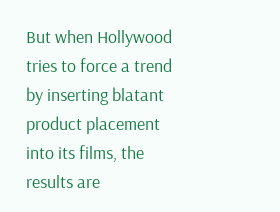But when Hollywood tries to force a trend by inserting blatant product placement into its films, the results are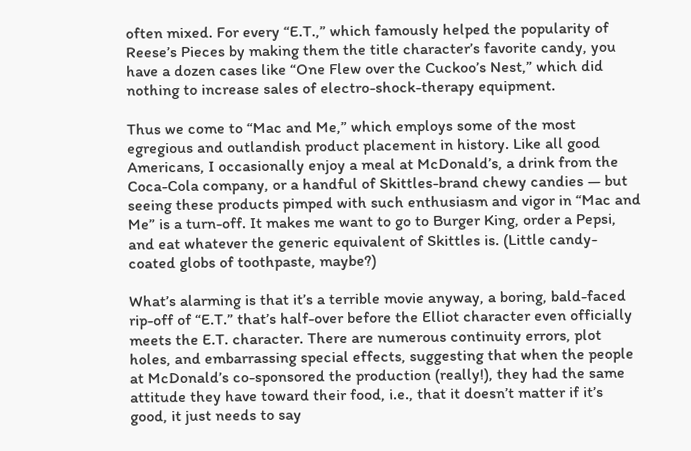often mixed. For every “E.T.,” which famously helped the popularity of Reese’s Pieces by making them the title character’s favorite candy, you have a dozen cases like “One Flew over the Cuckoo’s Nest,” which did nothing to increase sales of electro-shock-therapy equipment.

Thus we come to “Mac and Me,” which employs some of the most egregious and outlandish product placement in history. Like all good Americans, I occasionally enjoy a meal at McDonald’s, a drink from the Coca-Cola company, or a handful of Skittles-brand chewy candies — but seeing these products pimped with such enthusiasm and vigor in “Mac and Me” is a turn-off. It makes me want to go to Burger King, order a Pepsi, and eat whatever the generic equivalent of Skittles is. (Little candy-coated globs of toothpaste, maybe?)

What’s alarming is that it’s a terrible movie anyway, a boring, bald-faced rip-off of “E.T.” that’s half-over before the Elliot character even officially meets the E.T. character. There are numerous continuity errors, plot holes, and embarrassing special effects, suggesting that when the people at McDonald’s co-sponsored the production (really!), they had the same attitude they have toward their food, i.e., that it doesn’t matter if it’s good, it just needs to say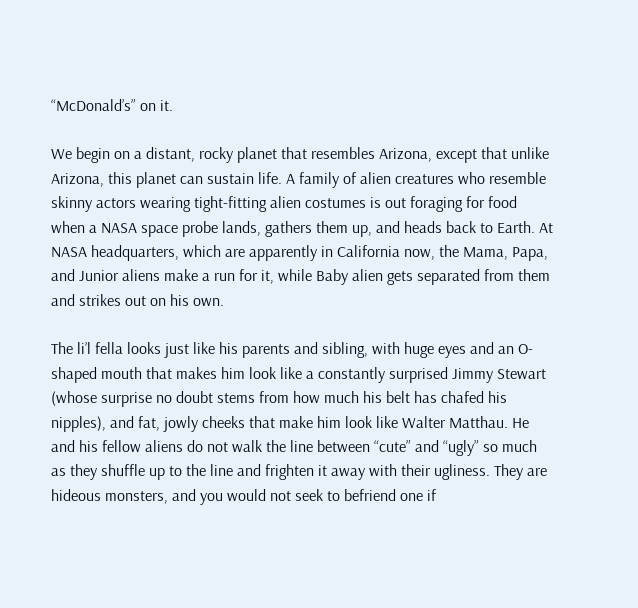“McDonald’s” on it.

We begin on a distant, rocky planet that resembles Arizona, except that unlike Arizona, this planet can sustain life. A family of alien creatures who resemble skinny actors wearing tight-fitting alien costumes is out foraging for food when a NASA space probe lands, gathers them up, and heads back to Earth. At NASA headquarters, which are apparently in California now, the Mama, Papa, and Junior aliens make a run for it, while Baby alien gets separated from them and strikes out on his own.

The li’l fella looks just like his parents and sibling, with huge eyes and an O-shaped mouth that makes him look like a constantly surprised Jimmy Stewart (whose surprise no doubt stems from how much his belt has chafed his nipples), and fat, jowly cheeks that make him look like Walter Matthau. He and his fellow aliens do not walk the line between “cute” and “ugly” so much as they shuffle up to the line and frighten it away with their ugliness. They are hideous monsters, and you would not seek to befriend one if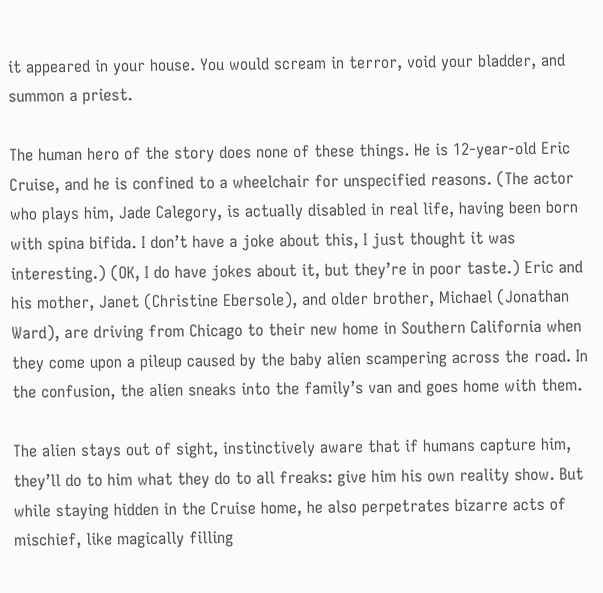it appeared in your house. You would scream in terror, void your bladder, and summon a priest.

The human hero of the story does none of these things. He is 12-year-old Eric Cruise, and he is confined to a wheelchair for unspecified reasons. (The actor who plays him, Jade Calegory, is actually disabled in real life, having been born with spina bifida. I don’t have a joke about this, I just thought it was interesting.) (OK, I do have jokes about it, but they’re in poor taste.) Eric and his mother, Janet (Christine Ebersole), and older brother, Michael (Jonathan Ward), are driving from Chicago to their new home in Southern California when they come upon a pileup caused by the baby alien scampering across the road. In the confusion, the alien sneaks into the family’s van and goes home with them.

The alien stays out of sight, instinctively aware that if humans capture him, they’ll do to him what they do to all freaks: give him his own reality show. But while staying hidden in the Cruise home, he also perpetrates bizarre acts of mischief, like magically filling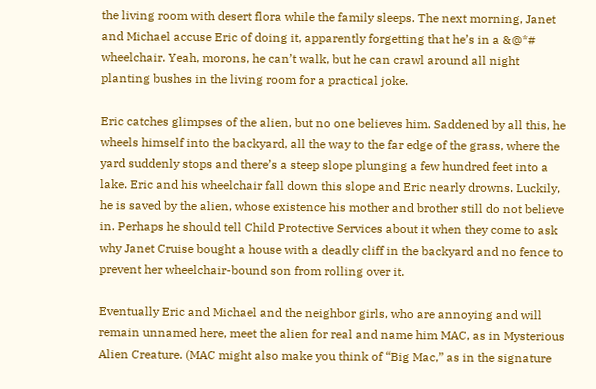the living room with desert flora while the family sleeps. The next morning, Janet and Michael accuse Eric of doing it, apparently forgetting that he’s in a &@*# wheelchair. Yeah, morons, he can’t walk, but he can crawl around all night planting bushes in the living room for a practical joke.

Eric catches glimpses of the alien, but no one believes him. Saddened by all this, he wheels himself into the backyard, all the way to the far edge of the grass, where the yard suddenly stops and there’s a steep slope plunging a few hundred feet into a lake. Eric and his wheelchair fall down this slope and Eric nearly drowns. Luckily, he is saved by the alien, whose existence his mother and brother still do not believe in. Perhaps he should tell Child Protective Services about it when they come to ask why Janet Cruise bought a house with a deadly cliff in the backyard and no fence to prevent her wheelchair-bound son from rolling over it.

Eventually Eric and Michael and the neighbor girls, who are annoying and will remain unnamed here, meet the alien for real and name him MAC, as in Mysterious Alien Creature. (MAC might also make you think of “Big Mac,” as in the signature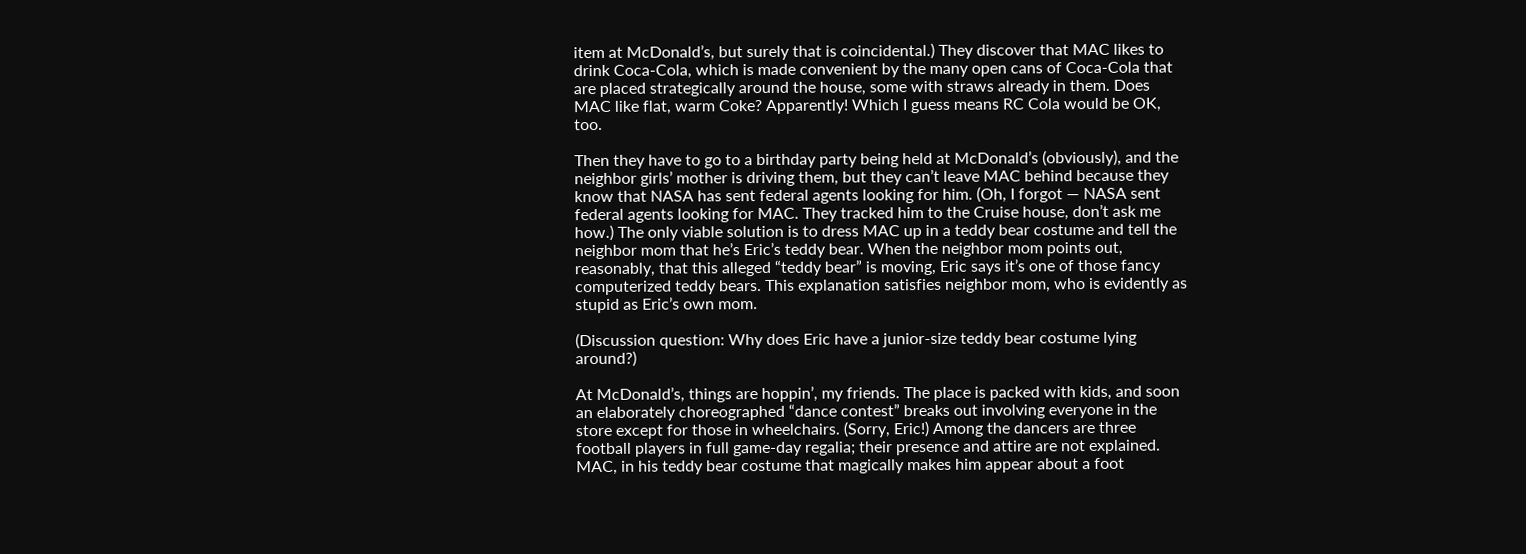item at McDonald’s, but surely that is coincidental.) They discover that MAC likes to drink Coca-Cola, which is made convenient by the many open cans of Coca-Cola that are placed strategically around the house, some with straws already in them. Does MAC like flat, warm Coke? Apparently! Which I guess means RC Cola would be OK, too.

Then they have to go to a birthday party being held at McDonald’s (obviously), and the neighbor girls’ mother is driving them, but they can’t leave MAC behind because they know that NASA has sent federal agents looking for him. (Oh, I forgot — NASA sent federal agents looking for MAC. They tracked him to the Cruise house, don’t ask me how.) The only viable solution is to dress MAC up in a teddy bear costume and tell the neighbor mom that he’s Eric’s teddy bear. When the neighbor mom points out, reasonably, that this alleged “teddy bear” is moving, Eric says it’s one of those fancy computerized teddy bears. This explanation satisfies neighbor mom, who is evidently as stupid as Eric’s own mom.

(Discussion question: Why does Eric have a junior-size teddy bear costume lying around?)

At McDonald’s, things are hoppin’, my friends. The place is packed with kids, and soon an elaborately choreographed “dance contest” breaks out involving everyone in the store except for those in wheelchairs. (Sorry, Eric!) Among the dancers are three football players in full game-day regalia; their presence and attire are not explained. MAC, in his teddy bear costume that magically makes him appear about a foot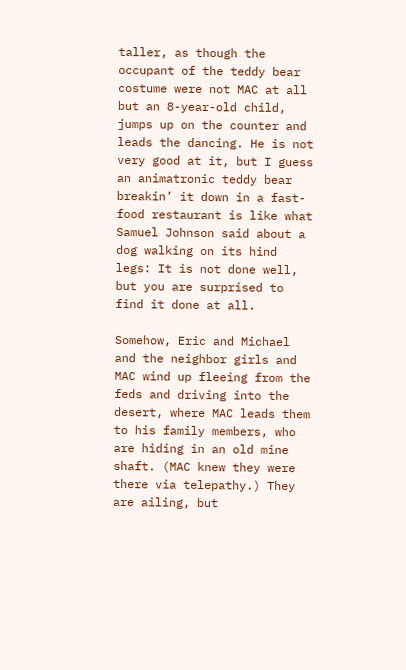taller, as though the occupant of the teddy bear costume were not MAC at all but an 8-year-old child, jumps up on the counter and leads the dancing. He is not very good at it, but I guess an animatronic teddy bear breakin’ it down in a fast-food restaurant is like what Samuel Johnson said about a dog walking on its hind legs: It is not done well, but you are surprised to find it done at all.

Somehow, Eric and Michael and the neighbor girls and MAC wind up fleeing from the feds and driving into the desert, where MAC leads them to his family members, who are hiding in an old mine shaft. (MAC knew they were there via telepathy.) They are ailing, but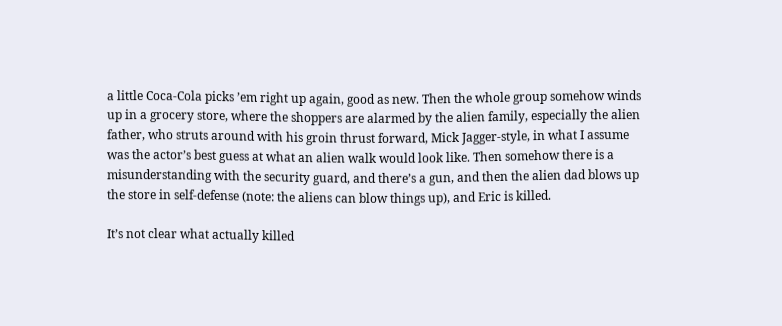a little Coca-Cola picks ’em right up again, good as new. Then the whole group somehow winds up in a grocery store, where the shoppers are alarmed by the alien family, especially the alien father, who struts around with his groin thrust forward, Mick Jagger-style, in what I assume was the actor’s best guess at what an alien walk would look like. Then somehow there is a misunderstanding with the security guard, and there’s a gun, and then the alien dad blows up the store in self-defense (note: the aliens can blow things up), and Eric is killed.

It’s not clear what actually killed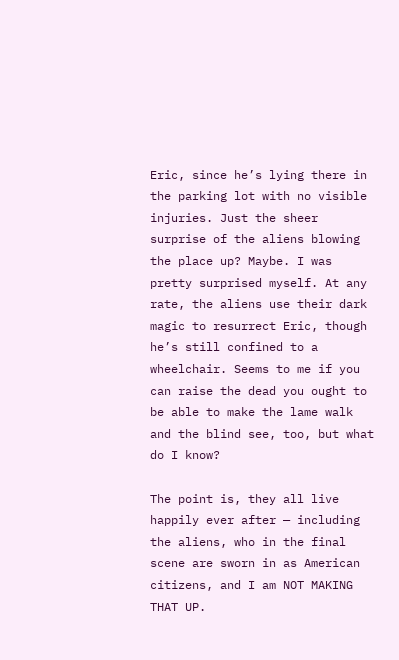Eric, since he’s lying there in the parking lot with no visible injuries. Just the sheer surprise of the aliens blowing the place up? Maybe. I was pretty surprised myself. At any rate, the aliens use their dark magic to resurrect Eric, though he’s still confined to a wheelchair. Seems to me if you can raise the dead you ought to be able to make the lame walk and the blind see, too, but what do I know?

The point is, they all live happily ever after — including the aliens, who in the final scene are sworn in as American citizens, and I am NOT MAKING THAT UP.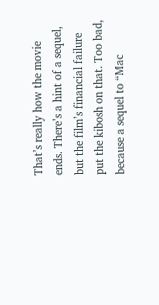That’s really how the movie ends. There’s a hint of a sequel, but the film’s financial failure put the kibosh on that. Too bad, because a sequel to “Mac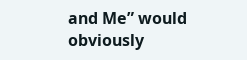and Me” would obviously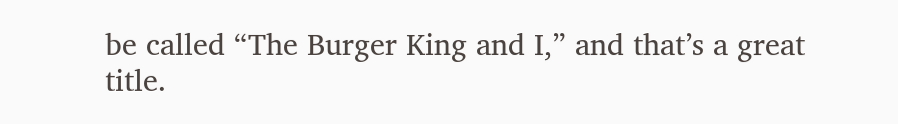be called “The Burger King and I,” and that’s a great title.